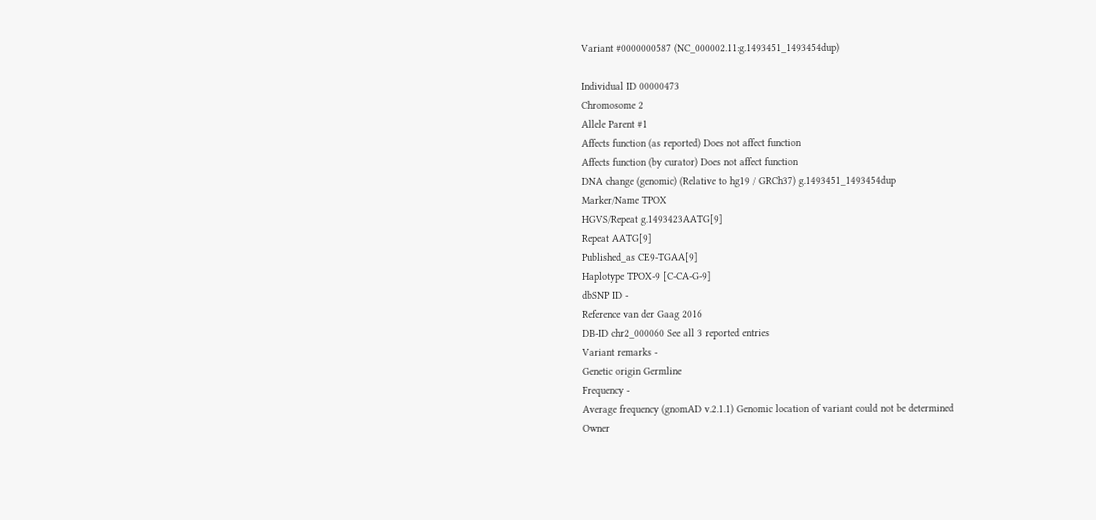Variant #0000000587 (NC_000002.11:g.1493451_1493454dup)

Individual ID 00000473
Chromosome 2
Allele Parent #1
Affects function (as reported) Does not affect function
Affects function (by curator) Does not affect function
DNA change (genomic) (Relative to hg19 / GRCh37) g.1493451_1493454dup
Marker/Name TPOX
HGVS/Repeat g.1493423AATG[9]
Repeat AATG[9]
Published_as CE9-TGAA[9]
Haplotype TPOX-9 [C-CA-G-9]
dbSNP ID -
Reference van der Gaag 2016
DB-ID chr2_000060 See all 3 reported entries
Variant remarks -
Genetic origin Germline
Frequency -
Average frequency (gnomAD v.2.1.1) Genomic location of variant could not be determined
Owner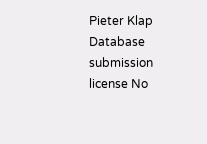Pieter Klap
Database submission license No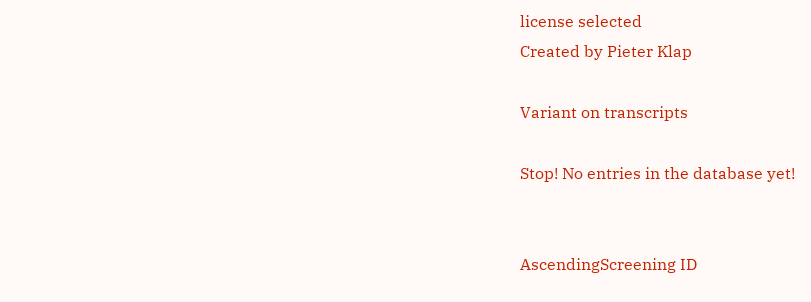license selected
Created by Pieter Klap

Variant on transcripts

Stop! No entries in the database yet!


AscendingScreening ID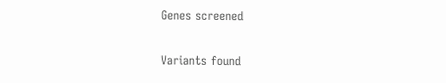Genes screened

Variants found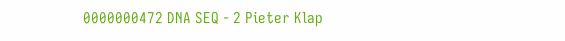0000000472 DNA SEQ - 2 Pieter Klap